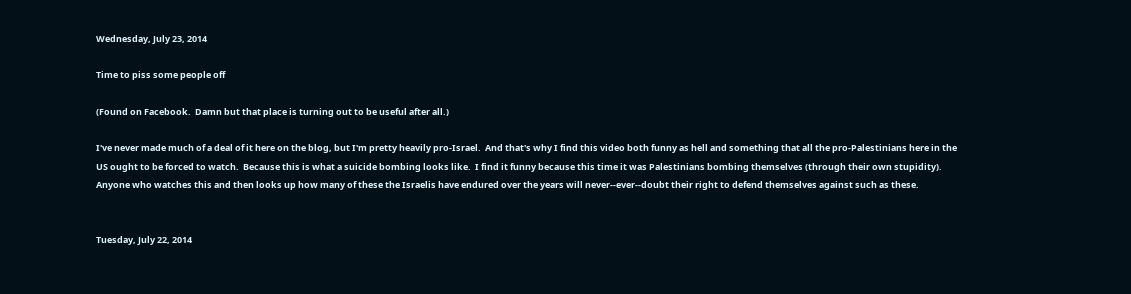Wednesday, July 23, 2014

Time to piss some people off

(Found on Facebook.  Damn but that place is turning out to be useful after all.)

I've never made much of a deal of it here on the blog, but I'm pretty heavily pro-Israel.  And that's why I find this video both funny as hell and something that all the pro-Palestinians here in the US ought to be forced to watch.  Because this is what a suicide bombing looks like.  I find it funny because this time it was Palestinians bombing themselves (through their own stupidity).  Anyone who watches this and then looks up how many of these the Israelis have endured over the years will never--ever--doubt their right to defend themselves against such as these.


Tuesday, July 22, 2014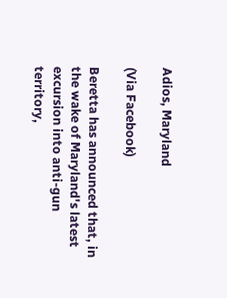Adios, Maryland

(Via Facebook)

Beretta has announced that, in the wake of Maryland's latest excursion into anti-gun territory,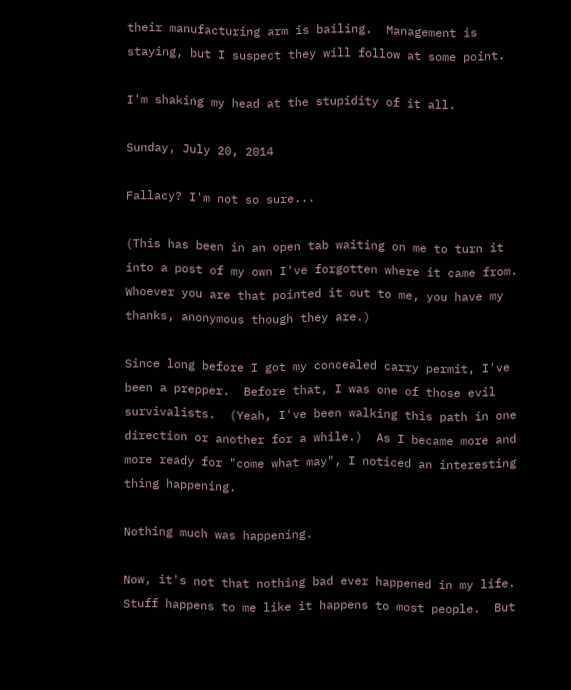their manufacturing arm is bailing.  Management is staying, but I suspect they will follow at some point.

I'm shaking my head at the stupidity of it all.

Sunday, July 20, 2014

Fallacy? I'm not so sure...

(This has been in an open tab waiting on me to turn it into a post of my own I've forgotten where it came from.  Whoever you are that pointed it out to me, you have my thanks, anonymous though they are.)

Since long before I got my concealed carry permit, I've been a prepper.  Before that, I was one of those evil survivalists.  (Yeah, I've been walking this path in one direction or another for a while.)  As I became more and more ready for "come what may", I noticed an interesting thing happening.

Nothing much was happening.

Now, it's not that nothing bad ever happened in my life.  Stuff happens to me like it happens to most people.  But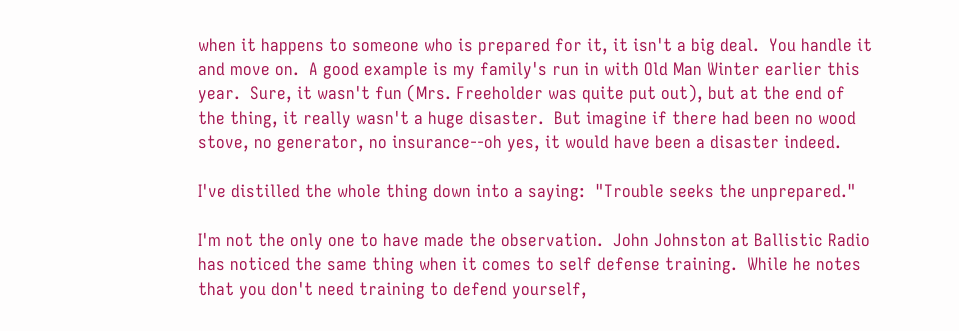when it happens to someone who is prepared for it, it isn't a big deal.  You handle it and move on.  A good example is my family's run in with Old Man Winter earlier this year.  Sure, it wasn't fun (Mrs. Freeholder was quite put out), but at the end of the thing, it really wasn't a huge disaster.  But imagine if there had been no wood stove, no generator, no insurance--oh yes, it would have been a disaster indeed.

I've distilled the whole thing down into a saying:  "Trouble seeks the unprepared."

I'm not the only one to have made the observation.  John Johnston at Ballistic Radio has noticed the same thing when it comes to self defense training.  While he notes that you don't need training to defend yourself,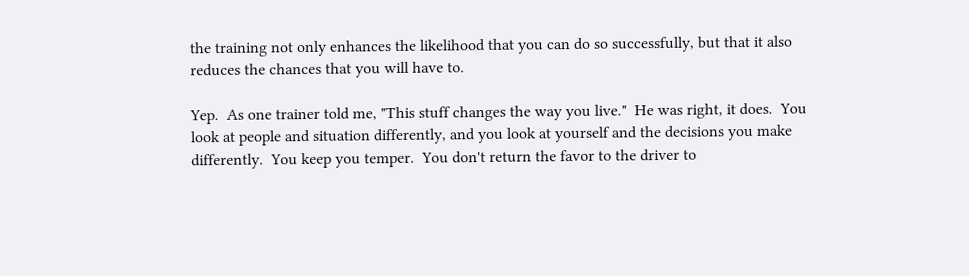the training not only enhances the likelihood that you can do so successfully, but that it also reduces the chances that you will have to.

Yep.  As one trainer told me, "This stuff changes the way you live."  He was right, it does.  You look at people and situation differently, and you look at yourself and the decisions you make differently.  You keep you temper.  You don't return the favor to the driver to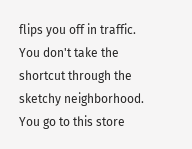flips you off in traffic.  You don't take the shortcut through the sketchy neighborhood.  You go to this store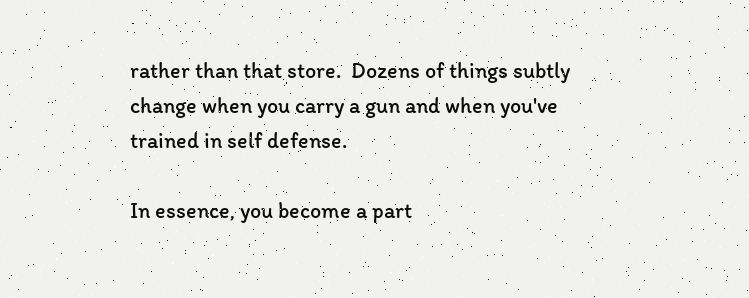rather than that store.  Dozens of things subtly change when you carry a gun and when you've trained in self defense.

In essence, you become a part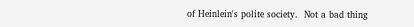of Heinlein's polite society.  Not a bad thing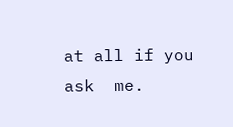at all if you ask  me.